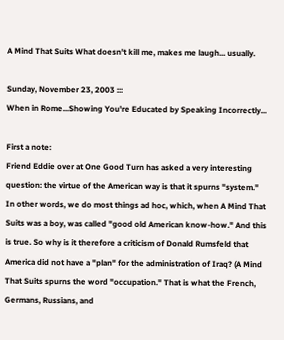A Mind That Suits What doesn't kill me, makes me laugh... usually.

Sunday, November 23, 2003 :::
When in Rome...Showing You're Educated by Speaking Incorrectly...

First a note:
Friend Eddie over at One Good Turn has asked a very interesting question: the virtue of the American way is that it spurns "system." In other words, we do most things ad hoc, which, when A Mind That Suits was a boy, was called "good old American know-how." And this is true. So why is it therefore a criticism of Donald Rumsfeld that America did not have a "plan" for the administration of Iraq? (A Mind That Suits spurns the word "occupation." That is what the French, Germans, Russians, and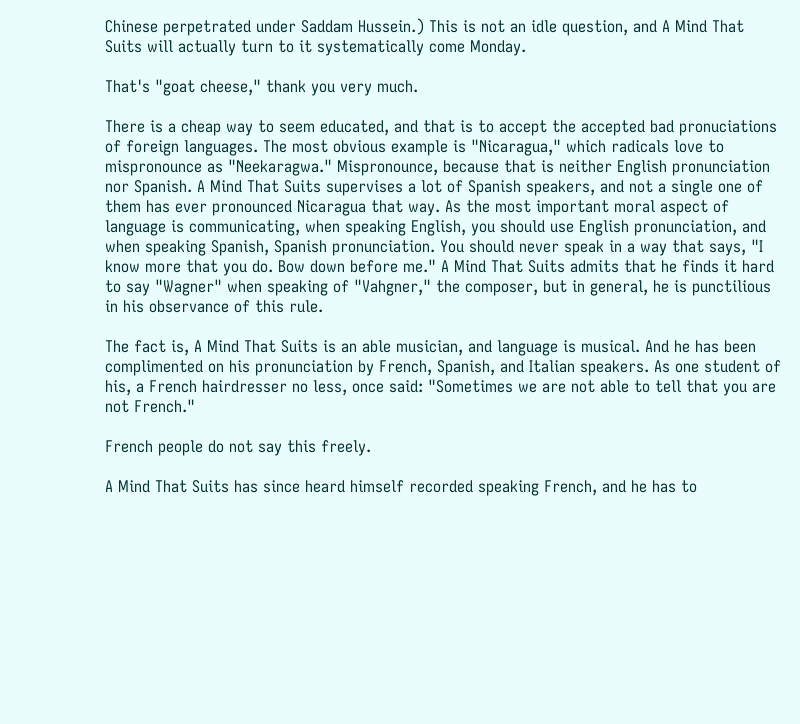Chinese perpetrated under Saddam Hussein.) This is not an idle question, and A Mind That Suits will actually turn to it systematically come Monday.

That's "goat cheese," thank you very much.

There is a cheap way to seem educated, and that is to accept the accepted bad pronuciations of foreign languages. The most obvious example is "Nicaragua," which radicals love to mispronounce as "Neekaragwa." Mispronounce, because that is neither English pronunciation nor Spanish. A Mind That Suits supervises a lot of Spanish speakers, and not a single one of them has ever pronounced Nicaragua that way. As the most important moral aspect of language is communicating, when speaking English, you should use English pronunciation, and when speaking Spanish, Spanish pronunciation. You should never speak in a way that says, "I know more that you do. Bow down before me." A Mind That Suits admits that he finds it hard to say "Wagner" when speaking of "Vahgner," the composer, but in general, he is punctilious in his observance of this rule.

The fact is, A Mind That Suits is an able musician, and language is musical. And he has been complimented on his pronunciation by French, Spanish, and Italian speakers. As one student of his, a French hairdresser no less, once said: "Sometimes we are not able to tell that you are not French."

French people do not say this freely.

A Mind That Suits has since heard himself recorded speaking French, and he has to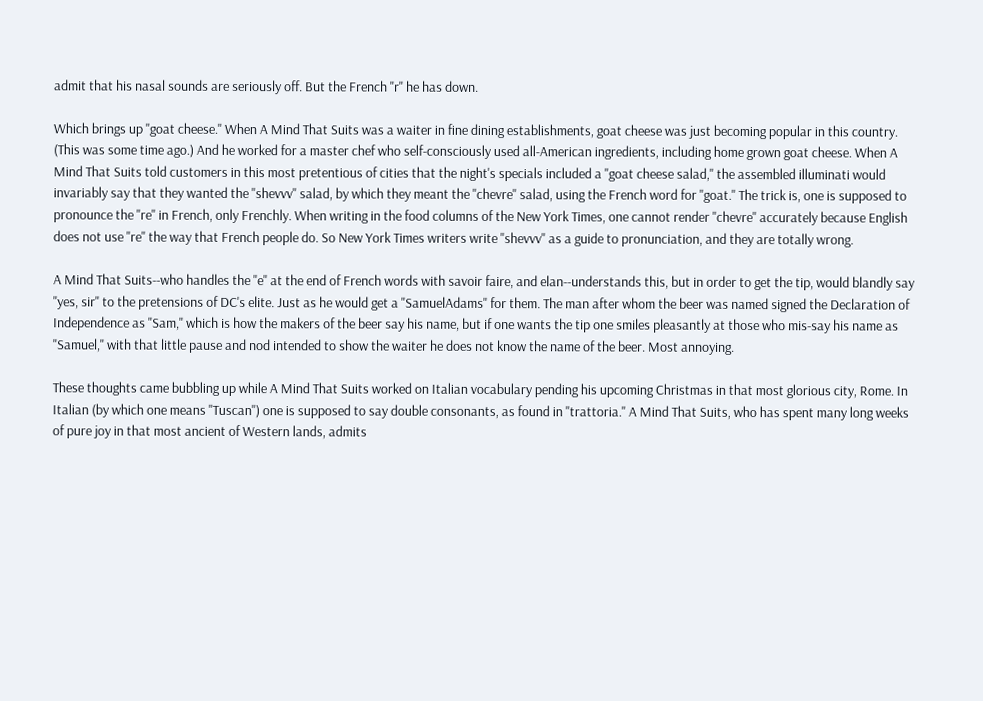admit that his nasal sounds are seriously off. But the French "r" he has down.

Which brings up "goat cheese." When A Mind That Suits was a waiter in fine dining establishments, goat cheese was just becoming popular in this country. (This was some time ago.) And he worked for a master chef who self-consciously used all-American ingredients, including home grown goat cheese. When A Mind That Suits told customers in this most pretentious of cities that the night's specials included a "goat cheese salad," the assembled illuminati would invariably say that they wanted the "shevvv" salad, by which they meant the "chevre" salad, using the French word for "goat." The trick is, one is supposed to pronounce the "re" in French, only Frenchly. When writing in the food columns of the New York Times, one cannot render "chevre" accurately because English does not use "re" the way that French people do. So New York Times writers write "shevvv" as a guide to pronunciation, and they are totally wrong.

A Mind That Suits--who handles the "e" at the end of French words with savoir faire, and elan--understands this, but in order to get the tip, would blandly say "yes, sir" to the pretensions of DC's elite. Just as he would get a "SamuelAdams" for them. The man after whom the beer was named signed the Declaration of Independence as "Sam," which is how the makers of the beer say his name, but if one wants the tip one smiles pleasantly at those who mis-say his name as "Samuel," with that little pause and nod intended to show the waiter he does not know the name of the beer. Most annoying.

These thoughts came bubbling up while A Mind That Suits worked on Italian vocabulary pending his upcoming Christmas in that most glorious city, Rome. In Italian (by which one means "Tuscan") one is supposed to say double consonants, as found in "trattoria." A Mind That Suits, who has spent many long weeks of pure joy in that most ancient of Western lands, admits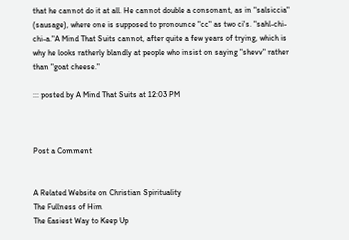that he cannot do it at all. He cannot double a consonant, as in "salsiccia" (sausage), where one is supposed to pronounce "cc" as two ci's. "sahl-chi-chi-a."A Mind That Suits cannot, after quite a few years of trying, which is why he looks ratherly blandly at people who insist on saying "shevv" rather than "goat cheese."

::: posted by A Mind That Suits at 12:03 PM



Post a Comment


A Related Website on Christian Spirituality
The Fullness of Him
The Easiest Way to Keep Up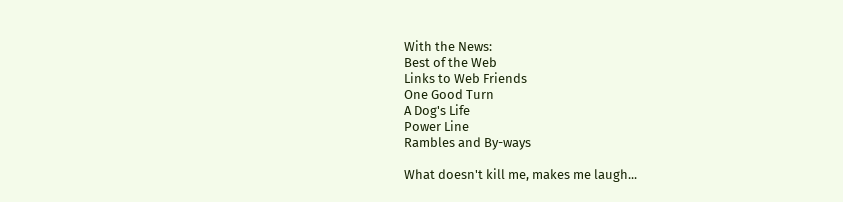With the News:
Best of the Web
Links to Web Friends
One Good Turn
A Dog's Life
Power Line
Rambles and By-ways

What doesn't kill me, makes me laugh...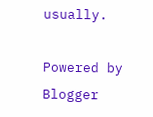usually.

Powered by Blogger